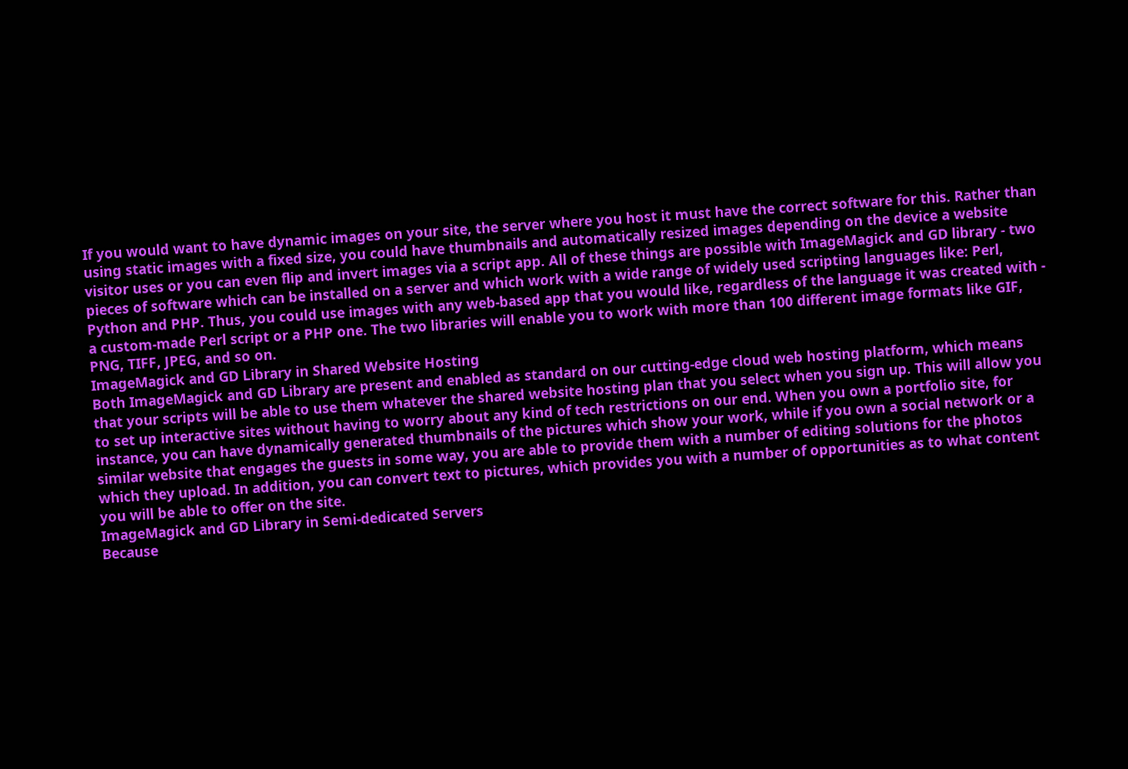If you would want to have dynamic images on your site, the server where you host it must have the correct software for this. Rather than using static images with a fixed size, you could have thumbnails and automatically resized images depending on the device a website visitor uses or you can even flip and invert images via a script app. All of these things are possible with ImageMagick and GD library - two pieces of software which can be installed on a server and which work with a wide range of widely used scripting languages like: Perl, Python and PHP. Thus, you could use images with any web-based app that you would like, regardless of the language it was created with - a custom-made Perl script or a PHP one. The two libraries will enable you to work with more than 100 different image formats like GIF, PNG, TIFF, JPEG, and so on.
ImageMagick and GD Library in Shared Website Hosting
Both ImageMagick and GD Library are present and enabled as standard on our cutting-edge cloud web hosting platform, which means that your scripts will be able to use them whatever the shared website hosting plan that you select when you sign up. This will allow you to set up interactive sites without having to worry about any kind of tech restrictions on our end. When you own a portfolio site, for instance, you can have dynamically generated thumbnails of the pictures which show your work, while if you own a social network or a similar website that engages the guests in some way, you are able to provide them with a number of editing solutions for the photos which they upload. In addition, you can convert text to pictures, which provides you with a number of opportunities as to what content you will be able to offer on the site.
ImageMagick and GD Library in Semi-dedicated Servers
Because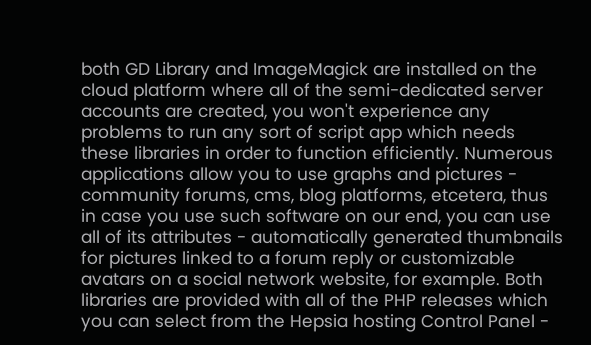both GD Library and ImageMagick are installed on the cloud platform where all of the semi-dedicated server accounts are created, you won't experience any problems to run any sort of script app which needs these libraries in order to function efficiently. Numerous applications allow you to use graphs and pictures - community forums, cms, blog platforms, etcetera, thus in case you use such software on our end, you can use all of its attributes - automatically generated thumbnails for pictures linked to a forum reply or customizable avatars on a social network website, for example. Both libraries are provided with all of the PHP releases which you can select from the Hepsia hosting Control Panel -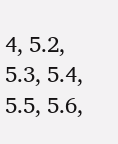4, 5.2, 5.3, 5.4, 5.5, 5.6,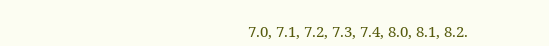7.0, 7.1, 7.2, 7.3, 7.4, 8.0, 8.1, 8.2.